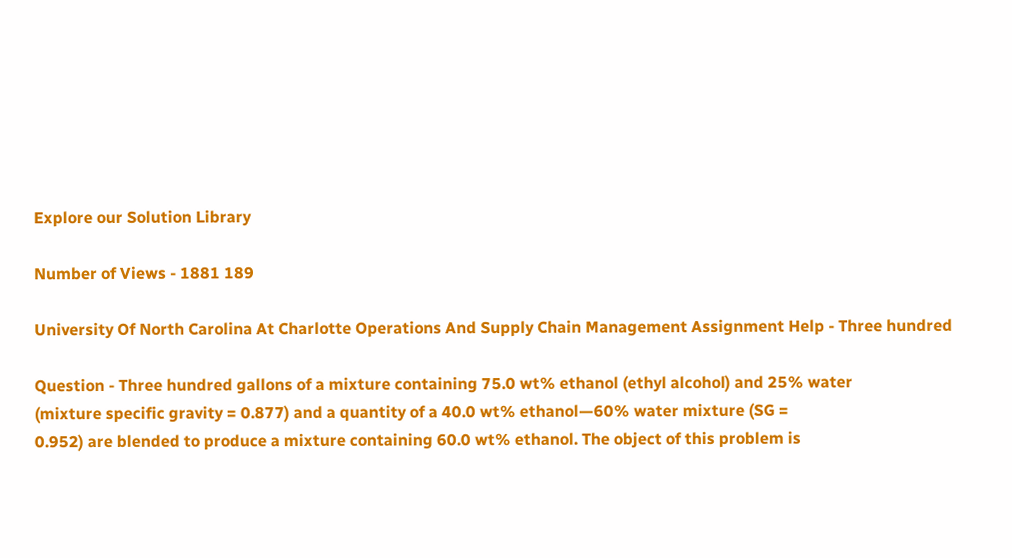Explore our Solution Library

Number of Views - 1881 189

University Of North Carolina At Charlotte Operations And Supply Chain Management Assignment Help - Three hundred

Question - Three hundred gallons of a mixture containing 75.0 wt% ethanol (ethyl alcohol) and 25% water
(mixture specific gravity = 0.877) and a quantity of a 40.0 wt% ethanol—60% water mixture (SG =
0.952) are blended to produce a mixture containing 60.0 wt% ethanol. The object of this problem is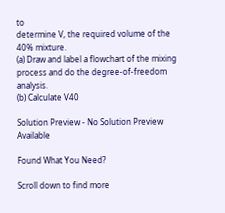to
determine V, the required volume of the 40% mixture.
(a) Draw and label a flowchart of the mixing process and do the degree-of-freedom analysis.
(b) Calculate V40

Solution Preview - No Solution Preview Available

Found What You Need?

Scroll down to find more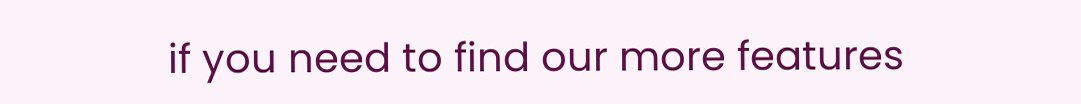if you need to find our more features